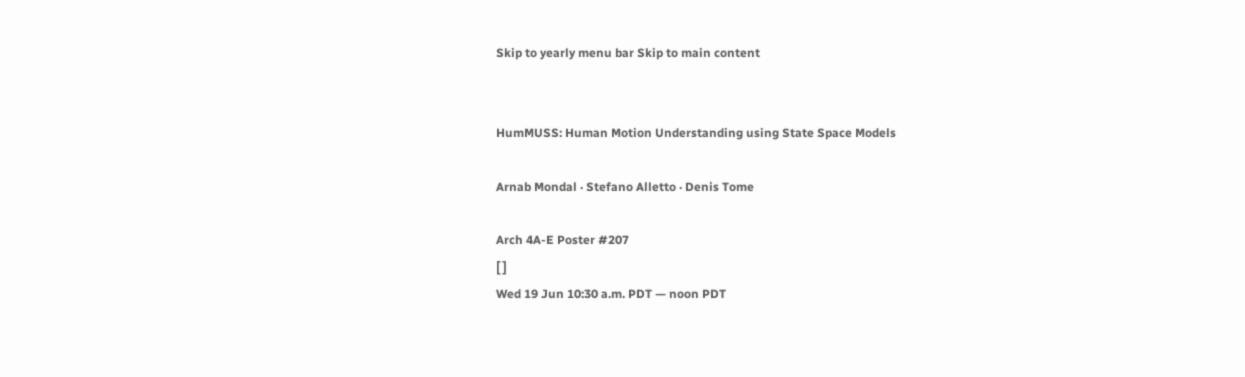Skip to yearly menu bar Skip to main content


HumMUSS: Human Motion Understanding using State Space Models

Arnab Mondal · Stefano Alletto · Denis Tome

Arch 4A-E Poster #207
[ ]
Wed 19 Jun 10:30 a.m. PDT — noon PDT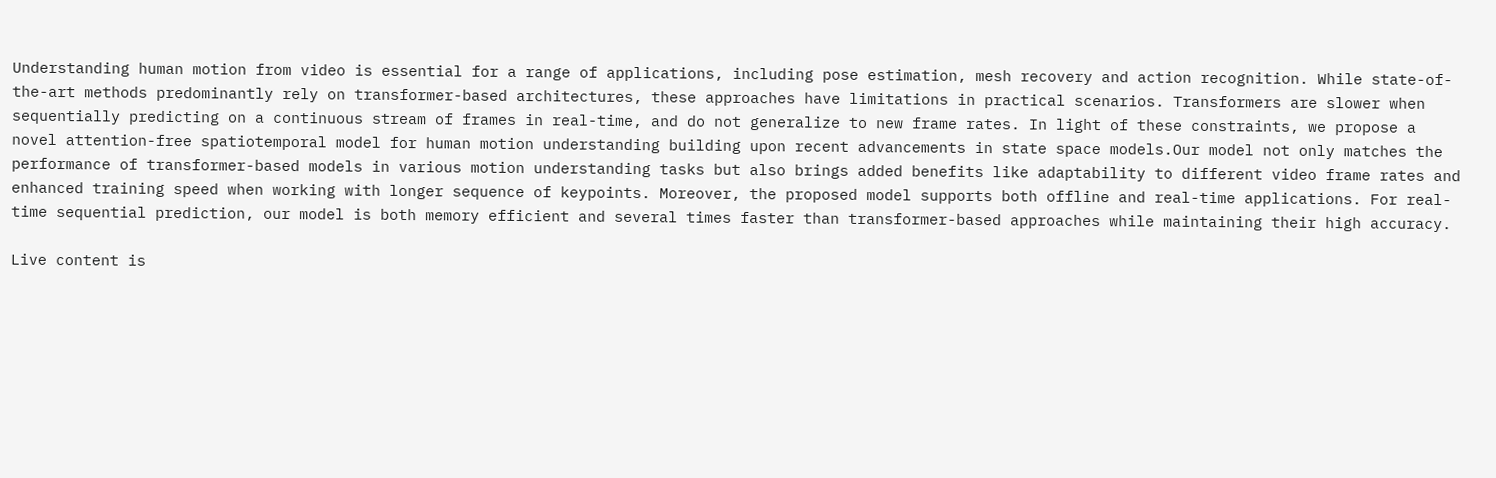Understanding human motion from video is essential for a range of applications, including pose estimation, mesh recovery and action recognition. While state-of-the-art methods predominantly rely on transformer-based architectures, these approaches have limitations in practical scenarios. Transformers are slower when sequentially predicting on a continuous stream of frames in real-time, and do not generalize to new frame rates. In light of these constraints, we propose a novel attention-free spatiotemporal model for human motion understanding building upon recent advancements in state space models.Our model not only matches the performance of transformer-based models in various motion understanding tasks but also brings added benefits like adaptability to different video frame rates and enhanced training speed when working with longer sequence of keypoints. Moreover, the proposed model supports both offline and real-time applications. For real-time sequential prediction, our model is both memory efficient and several times faster than transformer-based approaches while maintaining their high accuracy.

Live content is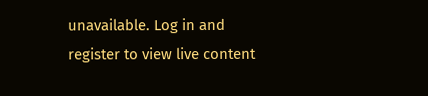unavailable. Log in and register to view live content